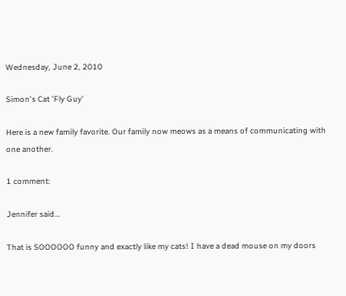Wednesday, June 2, 2010

Simon's Cat 'Fly Guy'

Here is a new family favorite. Our family now meows as a means of communicating with one another.

1 comment:

Jennifer said...

That is SOOOOOO funny and exactly like my cats! I have a dead mouse on my doors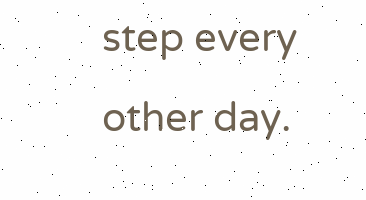step every other day.